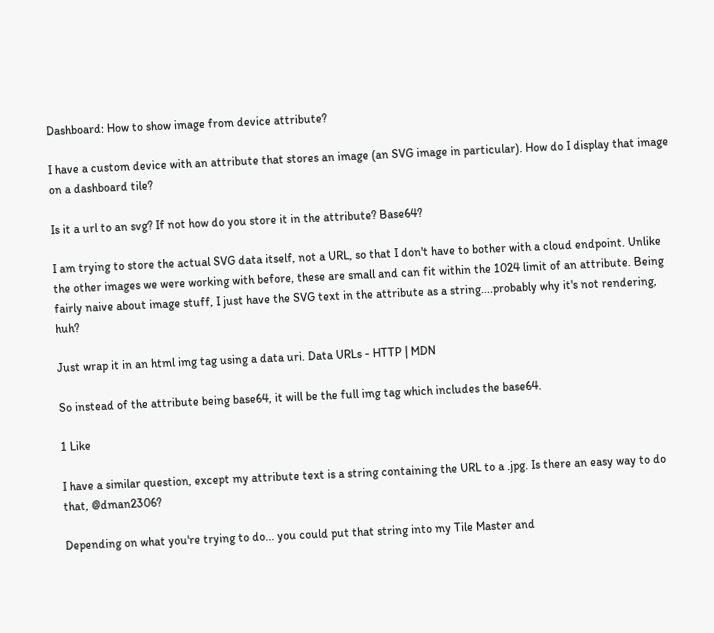Dashboard: How to show image from device attribute?

I have a custom device with an attribute that stores an image (an SVG image in particular). How do I display that image on a dashboard tile?

Is it a url to an svg? If not how do you store it in the attribute? Base64?

I am trying to store the actual SVG data itself, not a URL, so that I don't have to bother with a cloud endpoint. Unlike the other images we were working with before, these are small and can fit within the 1024 limit of an attribute. Being fairly naive about image stuff, I just have the SVG text in the attribute as a string....probably why it's not rendering, huh?

Just wrap it in an html img tag using a data uri. Data URLs - HTTP | MDN

So instead of the attribute being base64, it will be the full img tag which includes the base64.

1 Like

I have a similar question, except my attribute text is a string containing the URL to a .jpg. Is there an easy way to do that, @dman2306?

Depending on what you're trying to do... you could put that string into my Tile Master and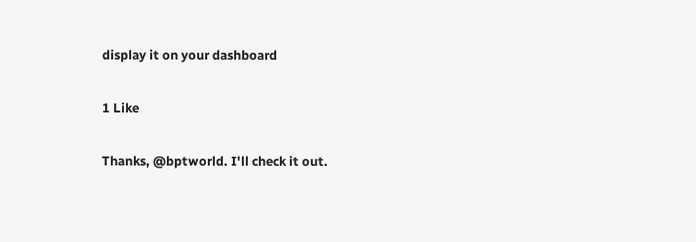display it on your dashboard

1 Like

Thanks, @bptworld. I'll check it out.